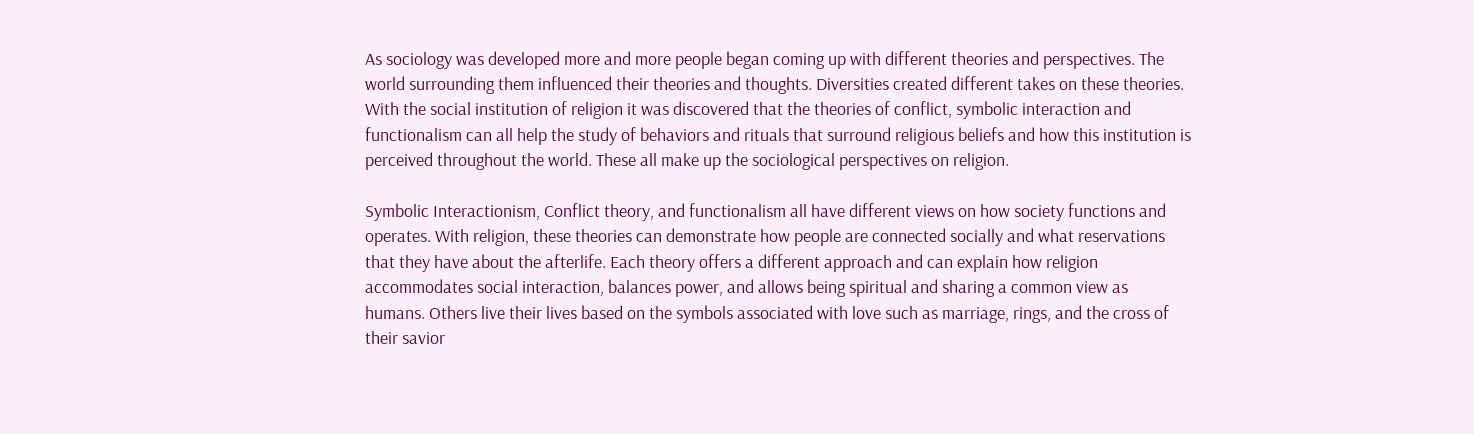As sociology was developed more and more people began coming up with different theories and perspectives. The world surrounding them influenced their theories and thoughts. Diversities created different takes on these theories. With the social institution of religion it was discovered that the theories of conflict, symbolic interaction and functionalism can all help the study of behaviors and rituals that surround religious beliefs and how this institution is perceived throughout the world. These all make up the sociological perspectives on religion.

Symbolic Interactionism, Conflict theory, and functionalism all have different views on how society functions and operates. With religion, these theories can demonstrate how people are connected socially and what reservations that they have about the afterlife. Each theory offers a different approach and can explain how religion accommodates social interaction, balances power, and allows being spiritual and sharing a common view as humans. Others live their lives based on the symbols associated with love such as marriage, rings, and the cross of their savior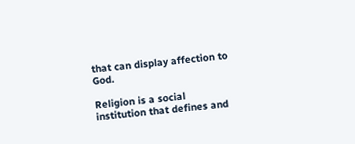that can display affection to God.

Religion is a social institution that defines and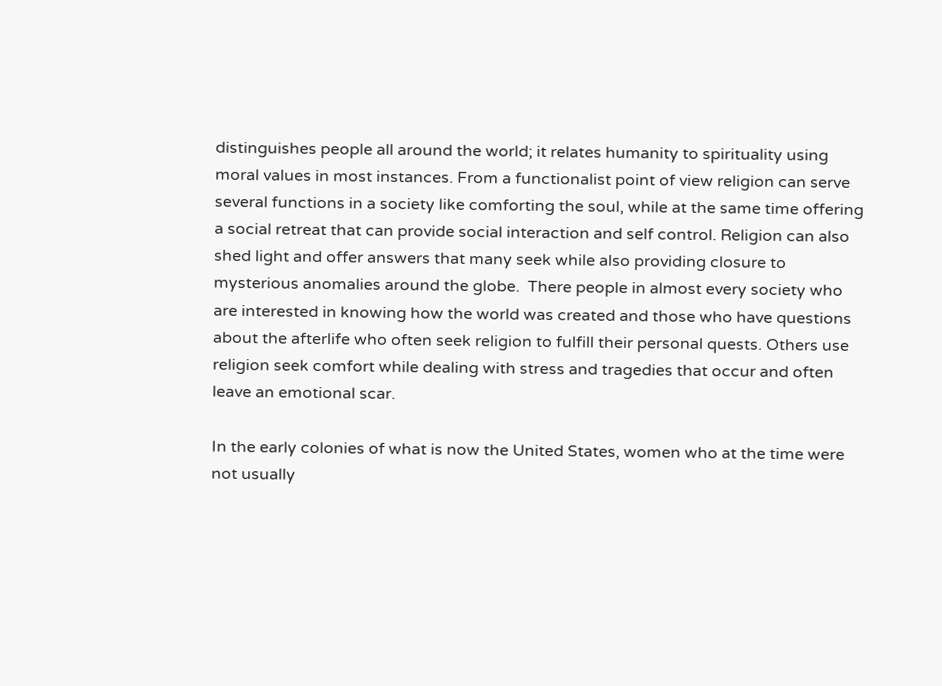distinguishes people all around the world; it relates humanity to spirituality using moral values in most instances. From a functionalist point of view religion can serve several functions in a society like comforting the soul, while at the same time offering a social retreat that can provide social interaction and self control. Religion can also shed light and offer answers that many seek while also providing closure to mysterious anomalies around the globe.  There people in almost every society who are interested in knowing how the world was created and those who have questions about the afterlife who often seek religion to fulfill their personal quests. Others use religion seek comfort while dealing with stress and tragedies that occur and often leave an emotional scar.

In the early colonies of what is now the United States, women who at the time were not usually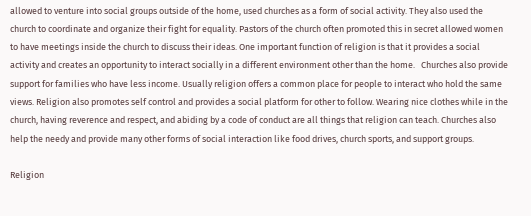allowed to venture into social groups outside of the home, used churches as a form of social activity. They also used the church to coordinate and organize their fight for equality. Pastors of the church often promoted this in secret allowed women to have meetings inside the church to discuss their ideas. One important function of religion is that it provides a social activity and creates an opportunity to interact socially in a different environment other than the home.   Churches also provide support for families who have less income. Usually religion offers a common place for people to interact who hold the same views. Religion also promotes self control and provides a social platform for other to follow. Wearing nice clothes while in the church, having reverence and respect, and abiding by a code of conduct are all things that religion can teach. Churches also help the needy and provide many other forms of social interaction like food drives, church sports, and support groups.

Religion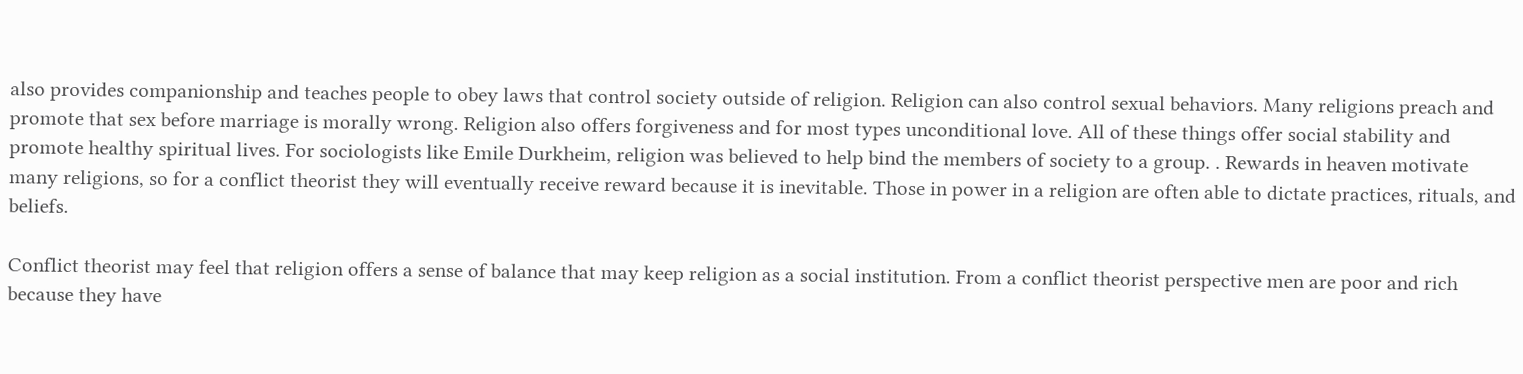also provides companionship and teaches people to obey laws that control society outside of religion. Religion can also control sexual behaviors. Many religions preach and promote that sex before marriage is morally wrong. Religion also offers forgiveness and for most types unconditional love. All of these things offer social stability and promote healthy spiritual lives. For sociologists like Emile Durkheim, religion was believed to help bind the members of society to a group. . Rewards in heaven motivate many religions, so for a conflict theorist they will eventually receive reward because it is inevitable. Those in power in a religion are often able to dictate practices, rituals, and beliefs.

Conflict theorist may feel that religion offers a sense of balance that may keep religion as a social institution. From a conflict theorist perspective men are poor and rich because they have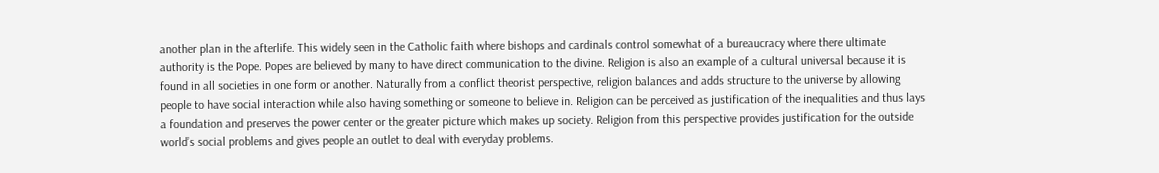another plan in the afterlife. This widely seen in the Catholic faith where bishops and cardinals control somewhat of a bureaucracy where there ultimate authority is the Pope. Popes are believed by many to have direct communication to the divine. Religion is also an example of a cultural universal because it is found in all societies in one form or another. Naturally from a conflict theorist perspective, religion balances and adds structure to the universe by allowing people to have social interaction while also having something or someone to believe in. Religion can be perceived as justification of the inequalities and thus lays a foundation and preserves the power center or the greater picture which makes up society. Religion from this perspective provides justification for the outside world’s social problems and gives people an outlet to deal with everyday problems.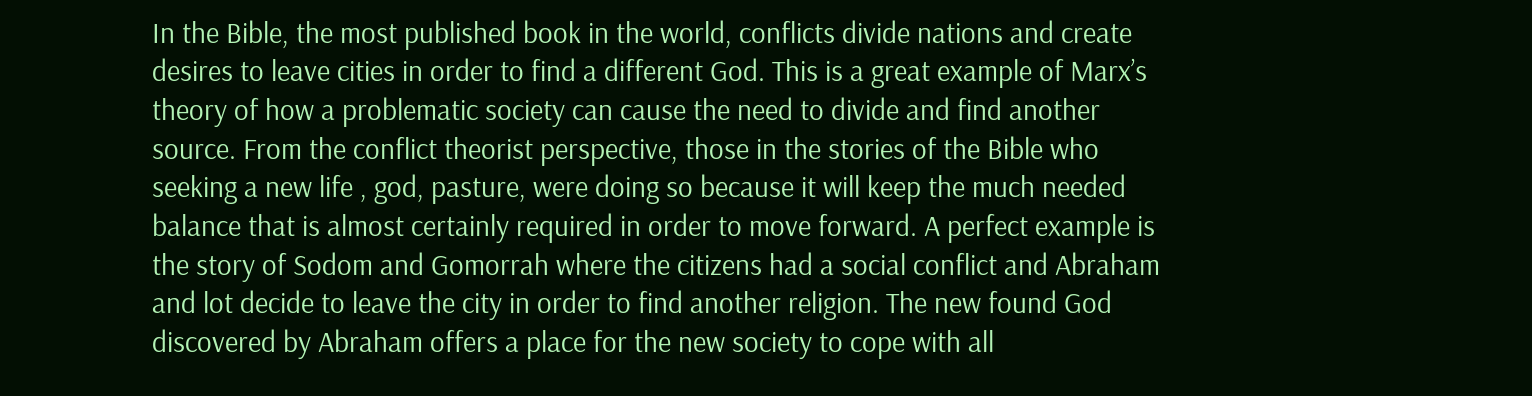In the Bible, the most published book in the world, conflicts divide nations and create desires to leave cities in order to find a different God. This is a great example of Marx’s theory of how a problematic society can cause the need to divide and find another source. From the conflict theorist perspective, those in the stories of the Bible who seeking a new life , god, pasture, were doing so because it will keep the much needed balance that is almost certainly required in order to move forward. A perfect example is the story of Sodom and Gomorrah where the citizens had a social conflict and Abraham and lot decide to leave the city in order to find another religion. The new found God discovered by Abraham offers a place for the new society to cope with all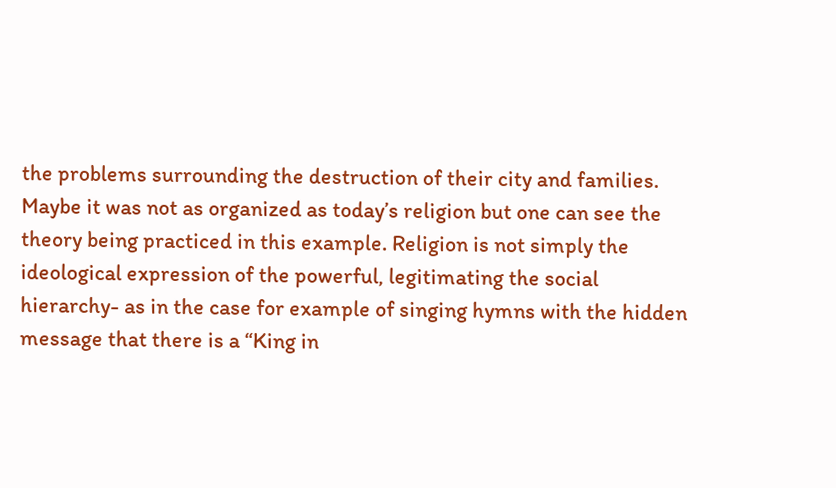the problems surrounding the destruction of their city and families. Maybe it was not as organized as today’s religion but one can see the theory being practiced in this example. Religion is not simply the ideological expression of the powerful, legitimating the social hierarchy- as in the case for example of singing hymns with the hidden message that there is a “King in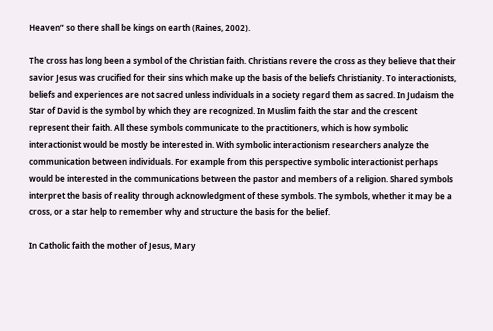Heaven” so there shall be kings on earth (Raines, 2002).

The cross has long been a symbol of the Christian faith. Christians revere the cross as they believe that their savior Jesus was crucified for their sins which make up the basis of the beliefs Christianity. To interactionists, beliefs and experiences are not sacred unless individuals in a society regard them as sacred. In Judaism the Star of David is the symbol by which they are recognized. In Muslim faith the star and the crescent represent their faith. All these symbols communicate to the practitioners, which is how symbolic interactionist would be mostly be interested in. With symbolic interactionism researchers analyze the communication between individuals. For example from this perspective symbolic interactionist perhaps would be interested in the communications between the pastor and members of a religion. Shared symbols interpret the basis of reality through acknowledgment of these symbols. The symbols, whether it may be a cross, or a star help to remember why and structure the basis for the belief.

In Catholic faith the mother of Jesus, Mary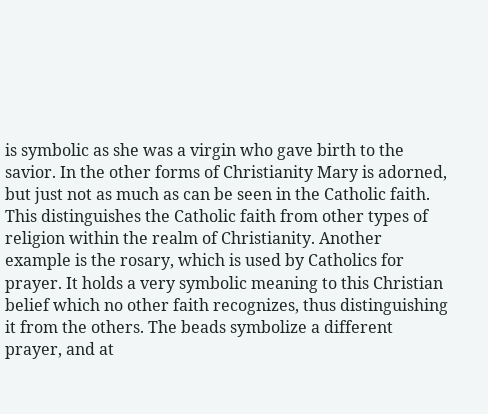is symbolic as she was a virgin who gave birth to the savior. In the other forms of Christianity Mary is adorned, but just not as much as can be seen in the Catholic faith. This distinguishes the Catholic faith from other types of religion within the realm of Christianity. Another example is the rosary, which is used by Catholics for prayer. It holds a very symbolic meaning to this Christian belief which no other faith recognizes, thus distinguishing it from the others. The beads symbolize a different prayer, and at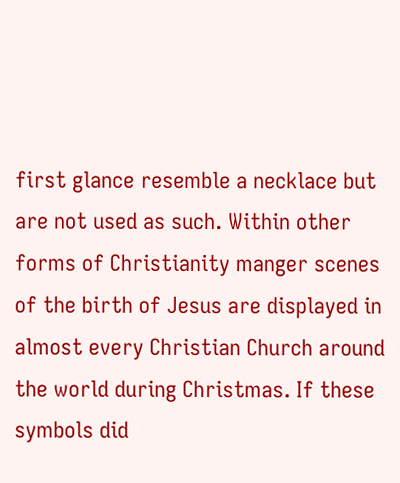first glance resemble a necklace but are not used as such. Within other forms of Christianity manger scenes of the birth of Jesus are displayed in almost every Christian Church around the world during Christmas. If these symbols did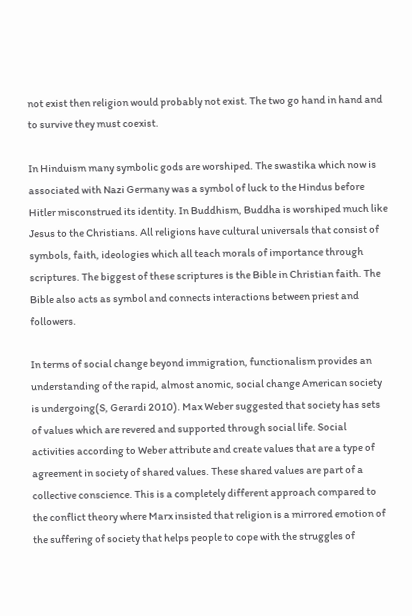not exist then religion would probably not exist. The two go hand in hand and to survive they must coexist.

In Hinduism many symbolic gods are worshiped. The swastika which now is associated with Nazi Germany was a symbol of luck to the Hindus before Hitler misconstrued its identity. In Buddhism, Buddha is worshiped much like Jesus to the Christians. All religions have cultural universals that consist of symbols, faith, ideologies which all teach morals of importance through scriptures. The biggest of these scriptures is the Bible in Christian faith. The Bible also acts as symbol and connects interactions between priest and followers.

In terms of social change beyond immigration, functionalism provides an understanding of the rapid, almost anomic, social change American society is undergoing(S, Gerardi 2010). Max Weber suggested that society has sets of values which are revered and supported through social life. Social activities according to Weber attribute and create values that are a type of agreement in society of shared values. These shared values are part of a collective conscience. This is a completely different approach compared to the conflict theory where Marx insisted that religion is a mirrored emotion of the suffering of society that helps people to cope with the struggles of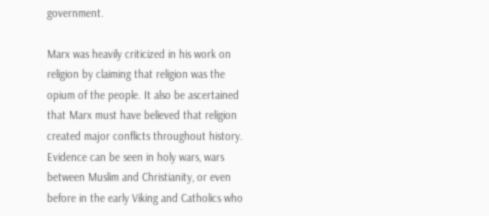government.

Marx was heavily criticized in his work on religion by claiming that religion was the opium of the people. It also be ascertained that Marx must have believed that religion created major conflicts throughout history. Evidence can be seen in holy wars, wars between Muslim and Christianity, or even before in the early Viking and Catholics who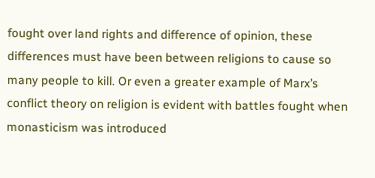fought over land rights and difference of opinion, these differences must have been between religions to cause so many people to kill. Or even a greater example of Marx’s conflict theory on religion is evident with battles fought when monasticism was introduced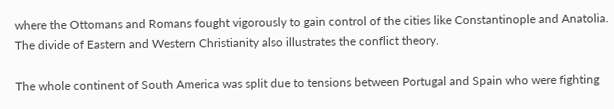where the Ottomans and Romans fought vigorously to gain control of the cities like Constantinople and Anatolia. The divide of Eastern and Western Christianity also illustrates the conflict theory.

The whole continent of South America was split due to tensions between Portugal and Spain who were fighting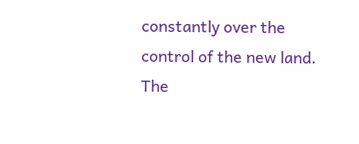constantly over the control of the new land.  The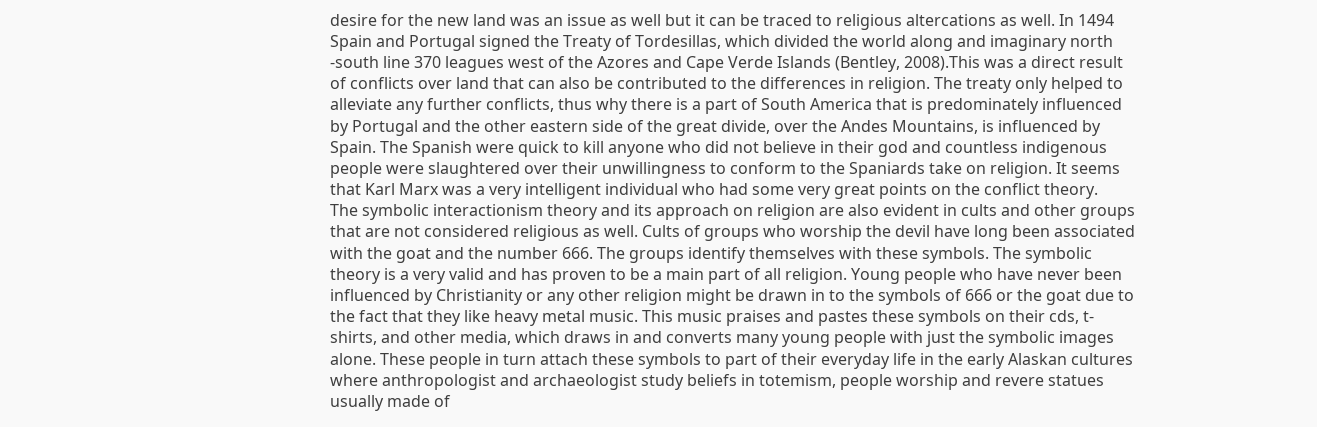desire for the new land was an issue as well but it can be traced to religious altercations as well. In 1494 Spain and Portugal signed the Treaty of Tordesillas, which divided the world along and imaginary north -south line 370 leagues west of the Azores and Cape Verde Islands (Bentley, 2008).This was a direct result of conflicts over land that can also be contributed to the differences in religion. The treaty only helped to alleviate any further conflicts, thus why there is a part of South America that is predominately influenced by Portugal and the other eastern side of the great divide, over the Andes Mountains, is influenced by Spain. The Spanish were quick to kill anyone who did not believe in their god and countless indigenous people were slaughtered over their unwillingness to conform to the Spaniards take on religion. It seems that Karl Marx was a very intelligent individual who had some very great points on the conflict theory.
The symbolic interactionism theory and its approach on religion are also evident in cults and other groups that are not considered religious as well. Cults of groups who worship the devil have long been associated with the goat and the number 666. The groups identify themselves with these symbols. The symbolic theory is a very valid and has proven to be a main part of all religion. Young people who have never been influenced by Christianity or any other religion might be drawn in to the symbols of 666 or the goat due to the fact that they like heavy metal music. This music praises and pastes these symbols on their cds, t-shirts, and other media, which draws in and converts many young people with just the symbolic images alone. These people in turn attach these symbols to part of their everyday life in the early Alaskan cultures where anthropologist and archaeologist study beliefs in totemism, people worship and revere statues usually made of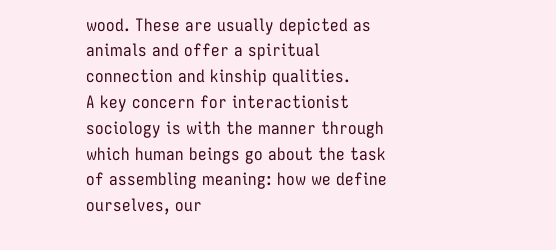wood. These are usually depicted as animals and offer a spiritual connection and kinship qualities.
A key concern for interactionist sociology is with the manner through which human beings go about the task of assembling meaning: how we define ourselves, our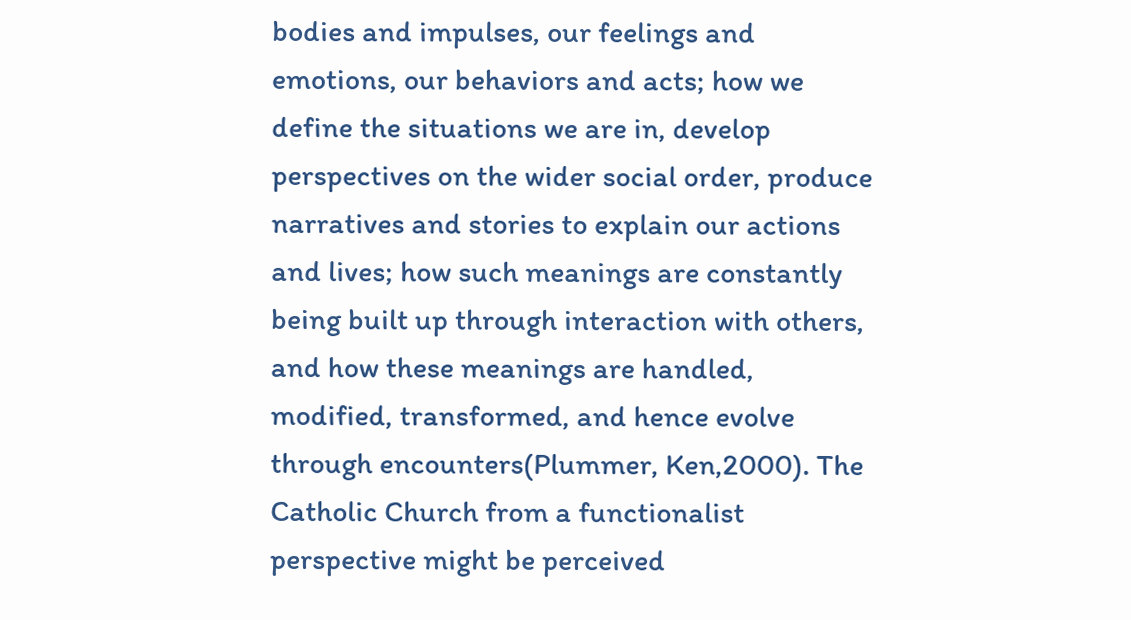bodies and impulses, our feelings and emotions, our behaviors and acts; how we define the situations we are in, develop perspectives on the wider social order, produce narratives and stories to explain our actions and lives; how such meanings are constantly being built up through interaction with others, and how these meanings are handled, modified, transformed, and hence evolve through encounters(Plummer, Ken,2000). The Catholic Church from a functionalist perspective might be perceived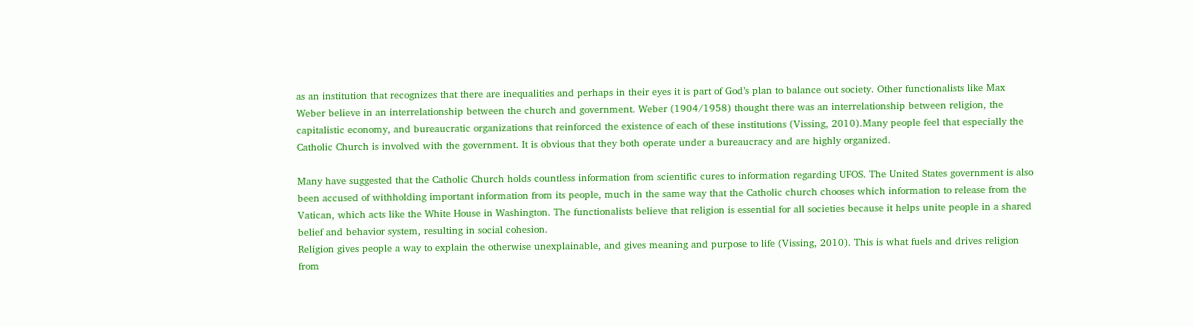as an institution that recognizes that there are inequalities and perhaps in their eyes it is part of God’s plan to balance out society. Other functionalists like Max Weber believe in an interrelationship between the church and government. Weber (1904/1958) thought there was an interrelationship between religion, the capitalistic economy, and bureaucratic organizations that reinforced the existence of each of these institutions (Vissing, 2010).Many people feel that especially the Catholic Church is involved with the government. It is obvious that they both operate under a bureaucracy and are highly organized.

Many have suggested that the Catholic Church holds countless information from scientific cures to information regarding UFOS. The United States government is also been accused of withholding important information from its people, much in the same way that the Catholic church chooses which information to release from the Vatican, which acts like the White House in Washington. The functionalists believe that religion is essential for all societies because it helps unite people in a shared belief and behavior system, resulting in social cohesion.
Religion gives people a way to explain the otherwise unexplainable, and gives meaning and purpose to life (Vissing, 2010). This is what fuels and drives religion from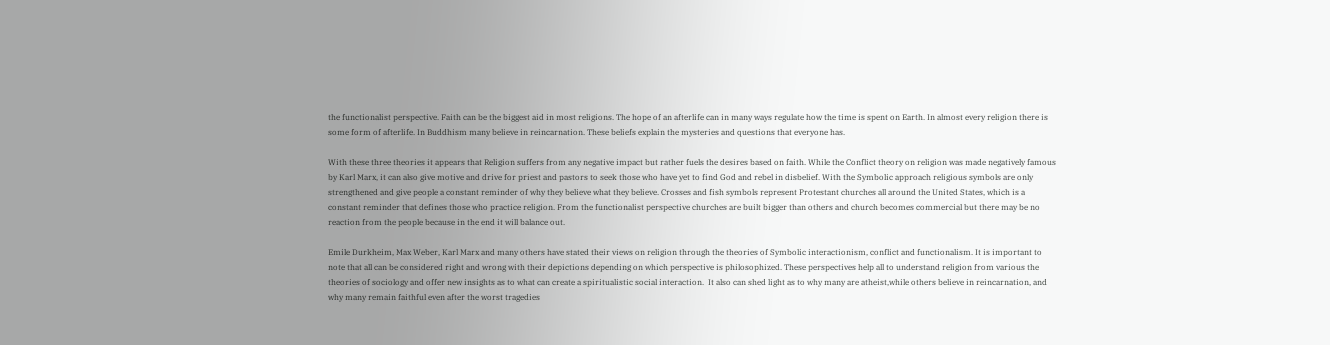the functionalist perspective. Faith can be the biggest aid in most religions. The hope of an afterlife can in many ways regulate how the time is spent on Earth. In almost every religion there is some form of afterlife. In Buddhism many believe in reincarnation. These beliefs explain the mysteries and questions that everyone has.

With these three theories it appears that Religion suffers from any negative impact but rather fuels the desires based on faith. While the Conflict theory on religion was made negatively famous by Karl Marx, it can also give motive and drive for priest and pastors to seek those who have yet to find God and rebel in disbelief. With the Symbolic approach religious symbols are only strengthened and give people a constant reminder of why they believe what they believe. Crosses and fish symbols represent Protestant churches all around the United States, which is a constant reminder that defines those who practice religion. From the functionalist perspective churches are built bigger than others and church becomes commercial but there may be no reaction from the people because in the end it will balance out.

Emile Durkheim, Max Weber, Karl Marx and many others have stated their views on religion through the theories of Symbolic interactionism, conflict and functionalism. It is important to note that all can be considered right and wrong with their depictions depending on which perspective is philosophized. These perspectives help all to understand religion from various the theories of sociology and offer new insights as to what can create a spiritualistic social interaction.  It also can shed light as to why many are atheist,while others believe in reincarnation, and why many remain faithful even after the worst tragedies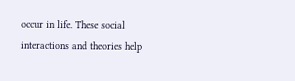occur in life. These social interactions and theories help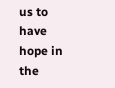us to have hope in the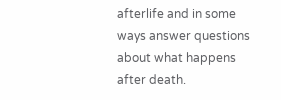afterlife and in some ways answer questions about what happens after death.